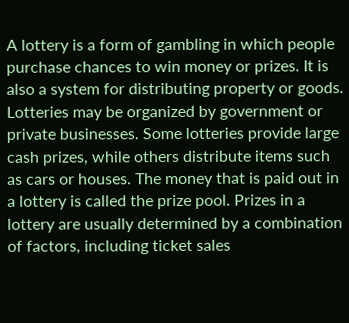A lottery is a form of gambling in which people purchase chances to win money or prizes. It is also a system for distributing property or goods. Lotteries may be organized by government or private businesses. Some lotteries provide large cash prizes, while others distribute items such as cars or houses. The money that is paid out in a lottery is called the prize pool. Prizes in a lottery are usually determined by a combination of factors, including ticket sales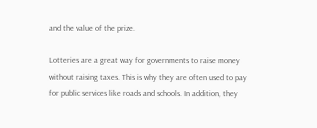and the value of the prize.

Lotteries are a great way for governments to raise money without raising taxes. This is why they are often used to pay for public services like roads and schools. In addition, they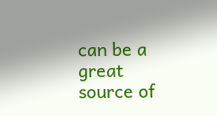can be a great source of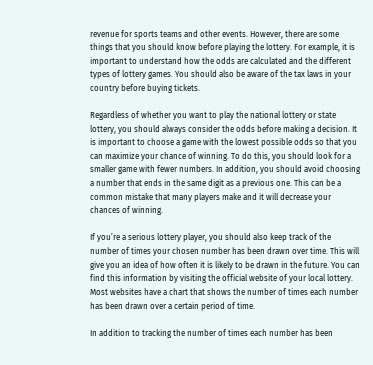revenue for sports teams and other events. However, there are some things that you should know before playing the lottery. For example, it is important to understand how the odds are calculated and the different types of lottery games. You should also be aware of the tax laws in your country before buying tickets.

Regardless of whether you want to play the national lottery or state lottery, you should always consider the odds before making a decision. It is important to choose a game with the lowest possible odds so that you can maximize your chance of winning. To do this, you should look for a smaller game with fewer numbers. In addition, you should avoid choosing a number that ends in the same digit as a previous one. This can be a common mistake that many players make and it will decrease your chances of winning.

If you’re a serious lottery player, you should also keep track of the number of times your chosen number has been drawn over time. This will give you an idea of how often it is likely to be drawn in the future. You can find this information by visiting the official website of your local lottery. Most websites have a chart that shows the number of times each number has been drawn over a certain period of time.

In addition to tracking the number of times each number has been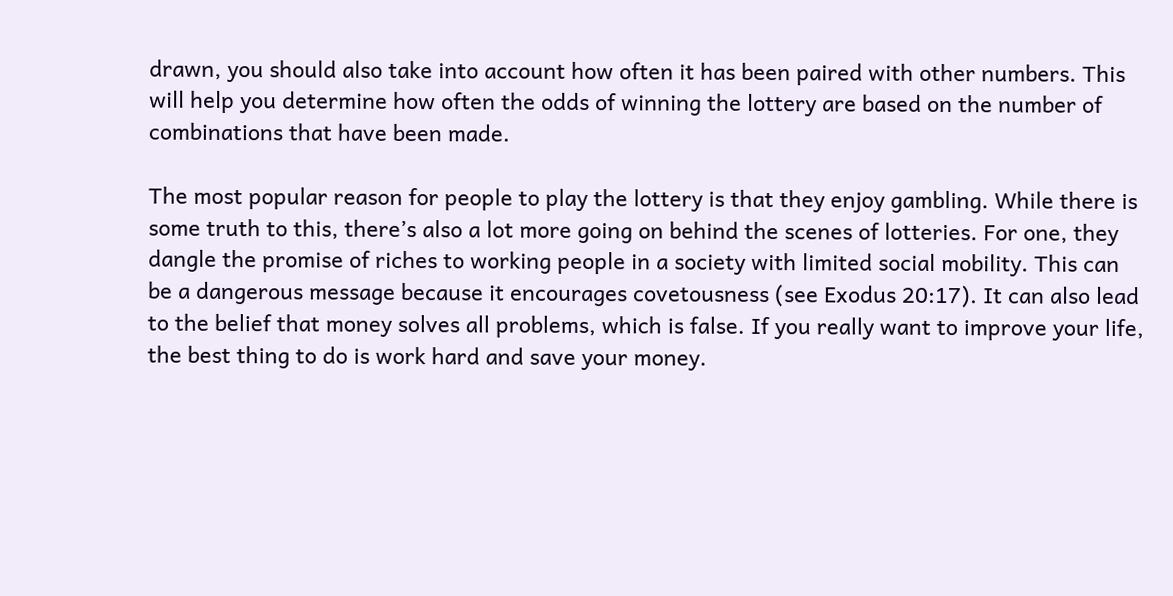drawn, you should also take into account how often it has been paired with other numbers. This will help you determine how often the odds of winning the lottery are based on the number of combinations that have been made.

The most popular reason for people to play the lottery is that they enjoy gambling. While there is some truth to this, there’s also a lot more going on behind the scenes of lotteries. For one, they dangle the promise of riches to working people in a society with limited social mobility. This can be a dangerous message because it encourages covetousness (see Exodus 20:17). It can also lead to the belief that money solves all problems, which is false. If you really want to improve your life, the best thing to do is work hard and save your money.